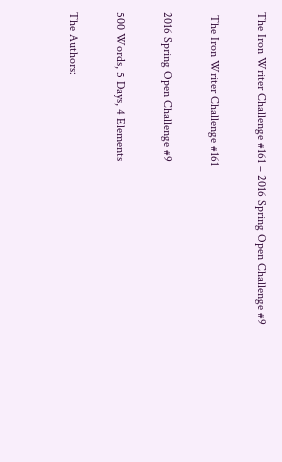The Iron Writer Challenge #161 – 2016 Spring Open Challenge #9

 The Iron Writer Challenge #161

2016 Spring Open Challenge #9

500 Words, 5 Days, 4 Elements

The Authors: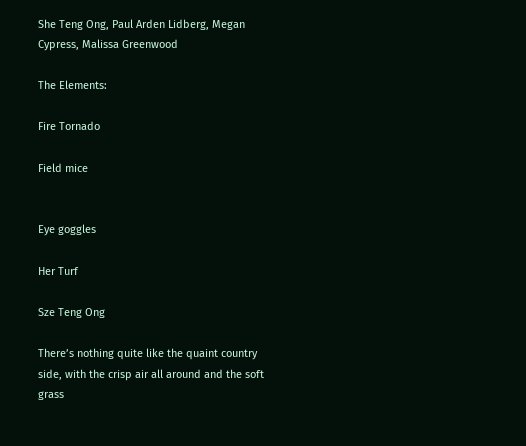She Teng Ong, Paul Arden Lidberg, Megan Cypress, Malissa Greenwood

The Elements:

Fire Tornado

Field mice


Eye goggles

Her Turf

Sze Teng Ong

There’s nothing quite like the quaint country side, with the crisp air all around and the soft grass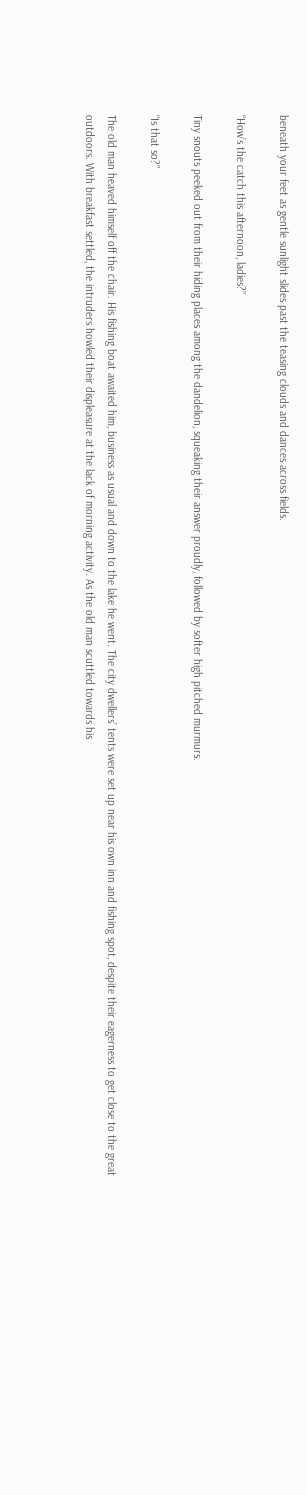beneath your feet as gentle sunlight slides past the teasing clouds and dances across fields.

“How’s the catch this afternoon, ladies?”

Tiny snouts peeked out from their hiding places among the dandelion, squeaking their answer proudly, followed by softer high pitched murmurs.

“Is that so?”

The old man heaved himself off the chair. His fishing boat awaited him, business as usual and down to the lake he went. The city dwellers’ tents were set up near his own inn and fishing spot, despite their eagerness to get close to the great outdoors. With breakfast settled, the intruders howled their displeasure at the lack of morning activity. As the old man scuttled towards his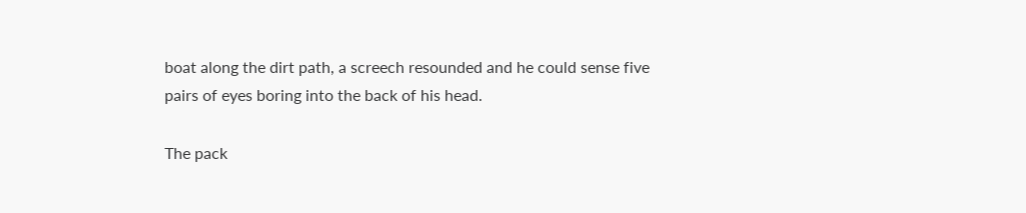boat along the dirt path, a screech resounded and he could sense five pairs of eyes boring into the back of his head.

The pack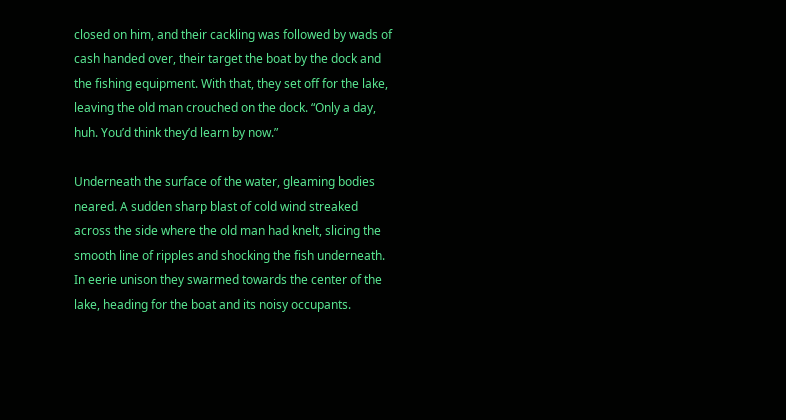closed on him, and their cackling was followed by wads of cash handed over, their target the boat by the dock and the fishing equipment. With that, they set off for the lake, leaving the old man crouched on the dock. “Only a day, huh. You’d think they’d learn by now.”

Underneath the surface of the water, gleaming bodies neared. A sudden sharp blast of cold wind streaked across the side where the old man had knelt, slicing the smooth line of ripples and shocking the fish underneath. In eerie unison they swarmed towards the center of the lake, heading for the boat and its noisy occupants.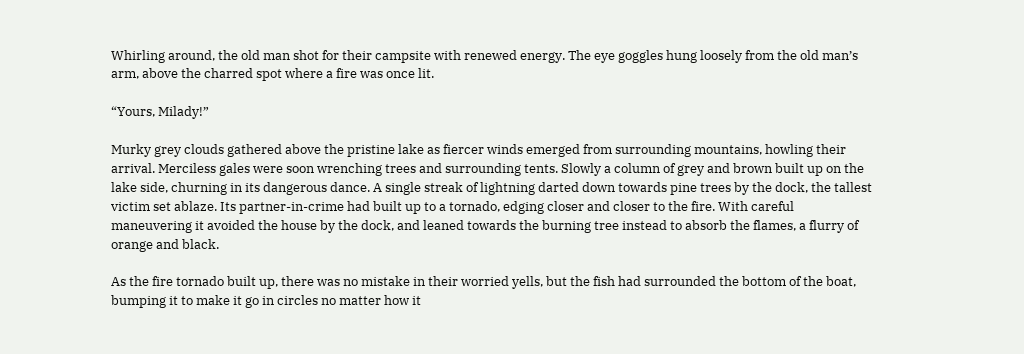Whirling around, the old man shot for their campsite with renewed energy. The eye goggles hung loosely from the old man’s arm, above the charred spot where a fire was once lit.

“Yours, Milady!”

Murky grey clouds gathered above the pristine lake as fiercer winds emerged from surrounding mountains, howling their arrival. Merciless gales were soon wrenching trees and surrounding tents. Slowly a column of grey and brown built up on the lake side, churning in its dangerous dance. A single streak of lightning darted down towards pine trees by the dock, the tallest victim set ablaze. Its partner-in-crime had built up to a tornado, edging closer and closer to the fire. With careful maneuvering it avoided the house by the dock, and leaned towards the burning tree instead to absorb the flames, a flurry of orange and black.

As the fire tornado built up, there was no mistake in their worried yells, but the fish had surrounded the bottom of the boat, bumping it to make it go in circles no matter how it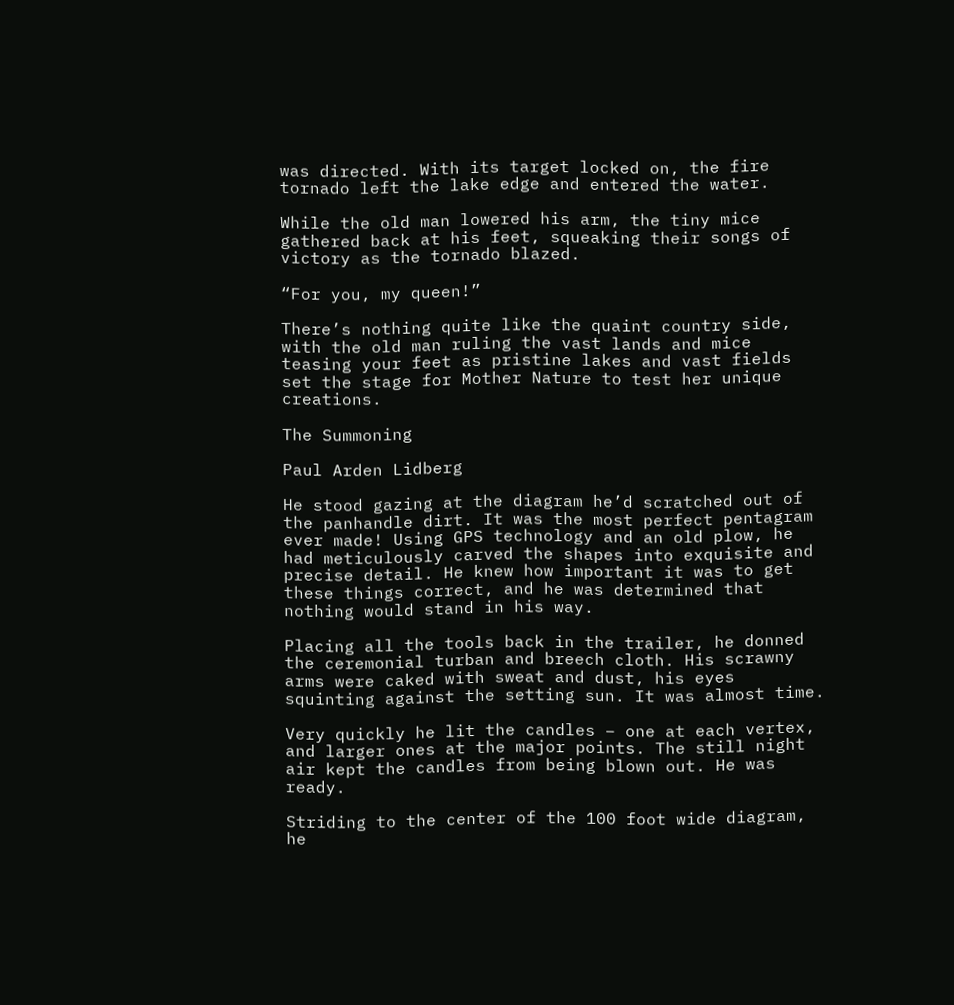was directed. With its target locked on, the fire tornado left the lake edge and entered the water.

While the old man lowered his arm, the tiny mice gathered back at his feet, squeaking their songs of victory as the tornado blazed.

“For you, my queen!”

There’s nothing quite like the quaint country side, with the old man ruling the vast lands and mice teasing your feet as pristine lakes and vast fields set the stage for Mother Nature to test her unique creations.

The Summoning

Paul Arden Lidberg

He stood gazing at the diagram he’d scratched out of the panhandle dirt. It was the most perfect pentagram ever made! Using GPS technology and an old plow, he had meticulously carved the shapes into exquisite and precise detail. He knew how important it was to get these things correct, and he was determined that nothing would stand in his way.

Placing all the tools back in the trailer, he donned the ceremonial turban and breech cloth. His scrawny arms were caked with sweat and dust, his eyes squinting against the setting sun. It was almost time.

Very quickly he lit the candles – one at each vertex, and larger ones at the major points. The still night air kept the candles from being blown out. He was ready.

Striding to the center of the 100 foot wide diagram, he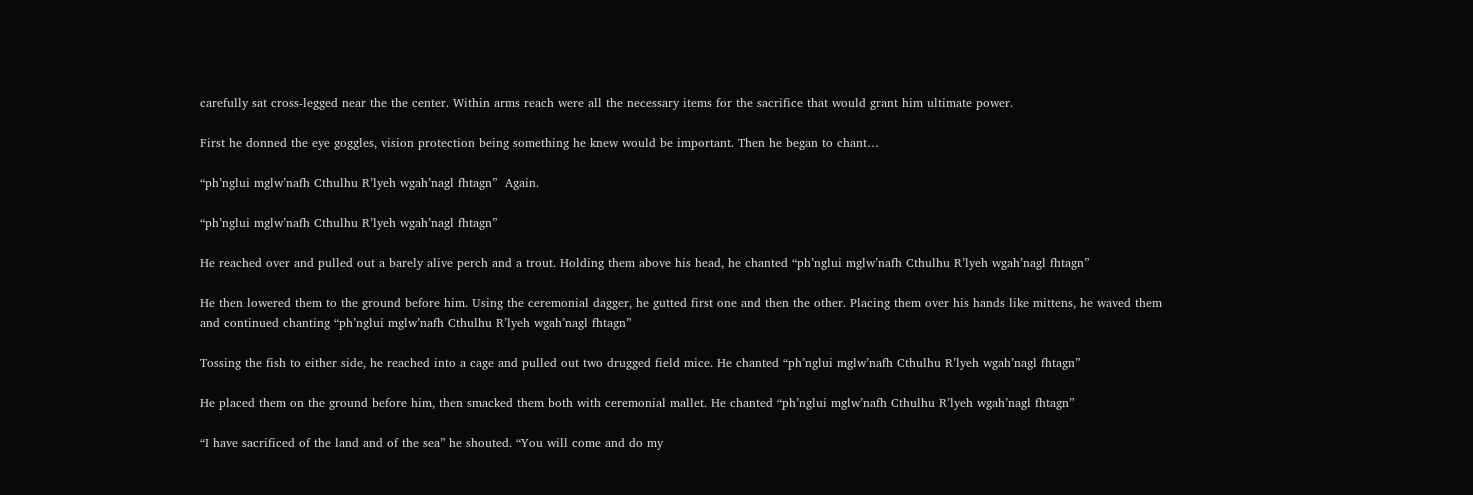carefully sat cross-legged near the the center. Within arms reach were all the necessary items for the sacrifice that would grant him ultimate power.

First he donned the eye goggles, vision protection being something he knew would be important. Then he began to chant…

“ph’nglui mglw’nafh Cthulhu R’lyeh wgah’nagl fhtagn”  Again.

“ph’nglui mglw’nafh Cthulhu R’lyeh wgah’nagl fhtagn”

He reached over and pulled out a barely alive perch and a trout. Holding them above his head, he chanted “ph’nglui mglw’nafh Cthulhu R’lyeh wgah’nagl fhtagn”

He then lowered them to the ground before him. Using the ceremonial dagger, he gutted first one and then the other. Placing them over his hands like mittens, he waved them and continued chanting “ph’nglui mglw’nafh Cthulhu R’lyeh wgah’nagl fhtagn”

Tossing the fish to either side, he reached into a cage and pulled out two drugged field mice. He chanted “ph’nglui mglw’nafh Cthulhu R’lyeh wgah’nagl fhtagn”

He placed them on the ground before him, then smacked them both with ceremonial mallet. He chanted “ph’nglui mglw’nafh Cthulhu R’lyeh wgah’nagl fhtagn”

“I have sacrificed of the land and of the sea” he shouted. “You will come and do my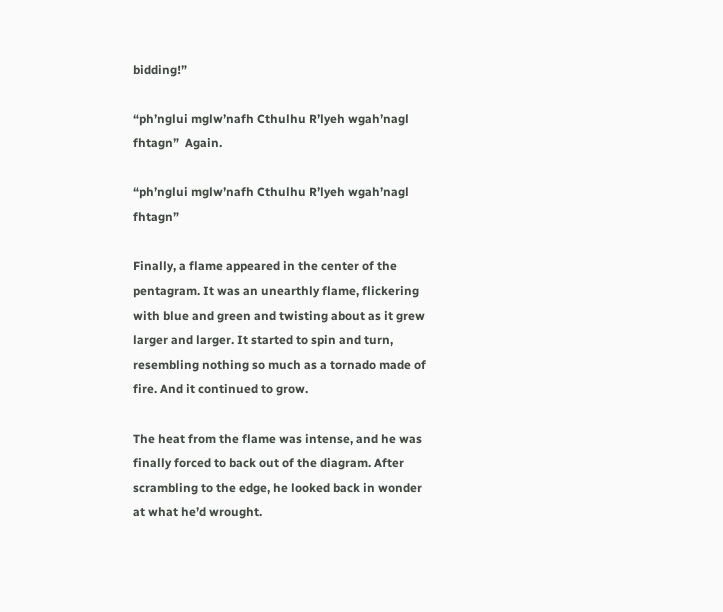bidding!”

“ph’nglui mglw’nafh Cthulhu R’lyeh wgah’nagl fhtagn”  Again.

“ph’nglui mglw’nafh Cthulhu R’lyeh wgah’nagl fhtagn”

Finally, a flame appeared in the center of the pentagram. It was an unearthly flame, flickering with blue and green and twisting about as it grew larger and larger. It started to spin and turn, resembling nothing so much as a tornado made of fire. And it continued to grow.

The heat from the flame was intense, and he was finally forced to back out of the diagram. After scrambling to the edge, he looked back in wonder at what he’d wrought.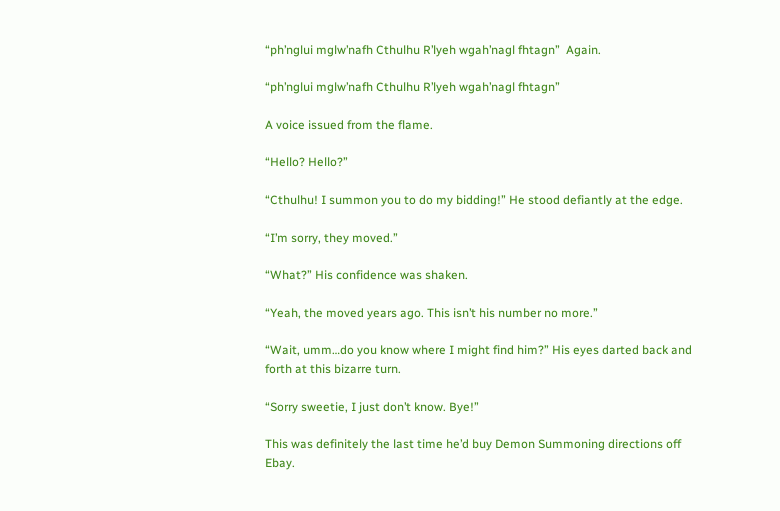“ph’nglui mglw’nafh Cthulhu R’lyeh wgah’nagl fhtagn”  Again.

“ph’nglui mglw’nafh Cthulhu R’lyeh wgah’nagl fhtagn”

A voice issued from the flame.

“Hello? Hello?”

“Cthulhu! I summon you to do my bidding!” He stood defiantly at the edge.

“I’m sorry, they moved.”

“What?” His confidence was shaken.

“Yeah, the moved years ago. This isn’t his number no more.”

“Wait, umm…do you know where I might find him?” His eyes darted back and forth at this bizarre turn.

“Sorry sweetie, I just don’t know. Bye!”

This was definitely the last time he’d buy Demon Summoning directions off Ebay.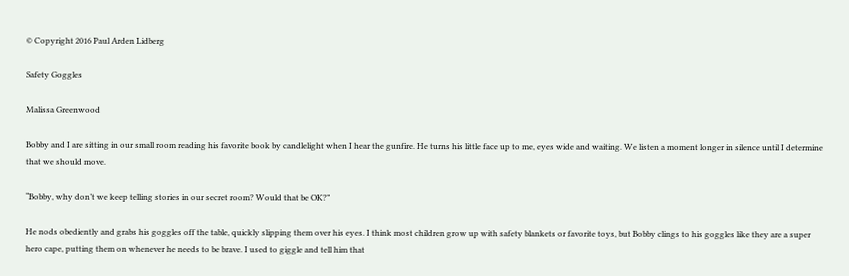© Copyright 2016 Paul Arden Lidberg

Safety Goggles

Malissa Greenwood

Bobby and I are sitting in our small room reading his favorite book by candlelight when I hear the gunfire. He turns his little face up to me, eyes wide and waiting. We listen a moment longer in silence until I determine that we should move.

“Bobby, why don’t we keep telling stories in our secret room? Would that be OK?”

He nods obediently and grabs his goggles off the table, quickly slipping them over his eyes. I think most children grow up with safety blankets or favorite toys, but Bobby clings to his goggles like they are a super hero cape, putting them on whenever he needs to be brave. I used to giggle and tell him that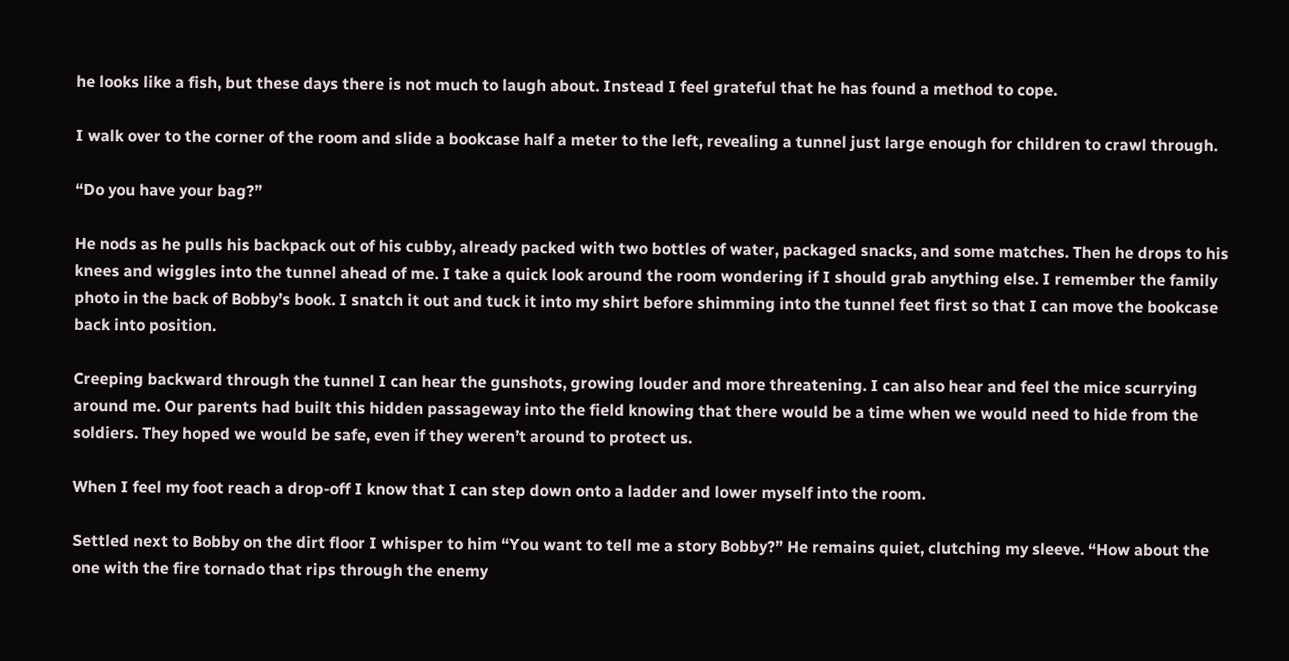he looks like a fish, but these days there is not much to laugh about. Instead I feel grateful that he has found a method to cope.

I walk over to the corner of the room and slide a bookcase half a meter to the left, revealing a tunnel just large enough for children to crawl through.

“Do you have your bag?”

He nods as he pulls his backpack out of his cubby, already packed with two bottles of water, packaged snacks, and some matches. Then he drops to his knees and wiggles into the tunnel ahead of me. I take a quick look around the room wondering if I should grab anything else. I remember the family photo in the back of Bobby’s book. I snatch it out and tuck it into my shirt before shimming into the tunnel feet first so that I can move the bookcase back into position.

Creeping backward through the tunnel I can hear the gunshots, growing louder and more threatening. I can also hear and feel the mice scurrying around me. Our parents had built this hidden passageway into the field knowing that there would be a time when we would need to hide from the soldiers. They hoped we would be safe, even if they weren’t around to protect us.

When I feel my foot reach a drop-off I know that I can step down onto a ladder and lower myself into the room.

Settled next to Bobby on the dirt floor I whisper to him “You want to tell me a story Bobby?” He remains quiet, clutching my sleeve. “How about the one with the fire tornado that rips through the enemy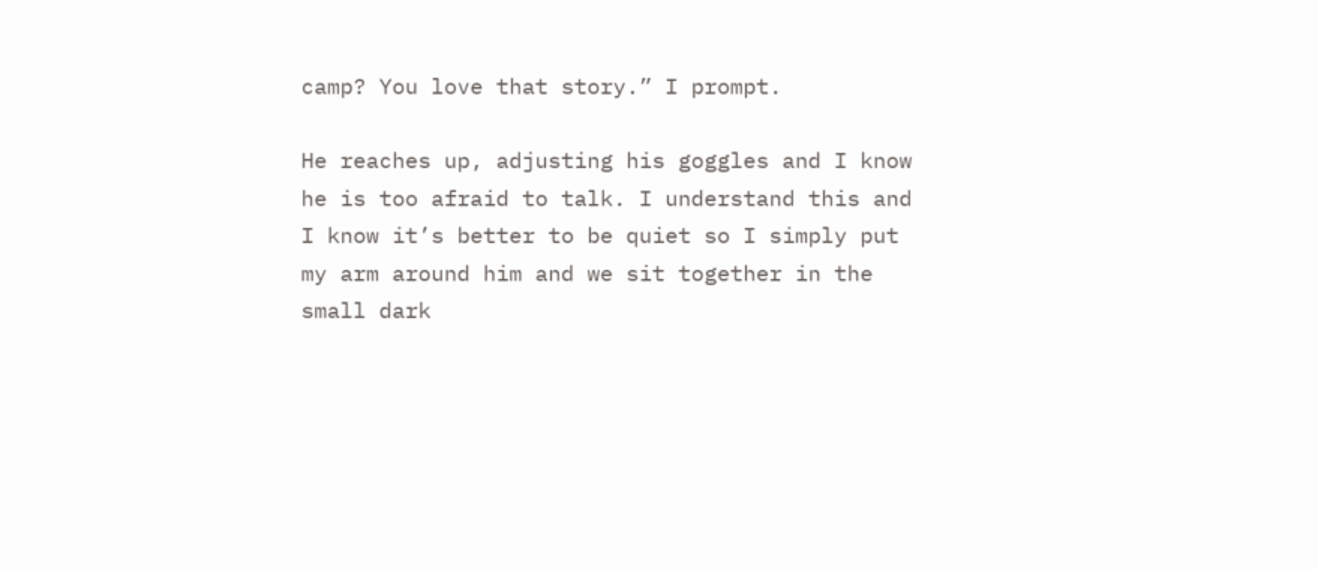camp? You love that story.” I prompt.

He reaches up, adjusting his goggles and I know he is too afraid to talk. I understand this and I know it’s better to be quiet so I simply put my arm around him and we sit together in the small dark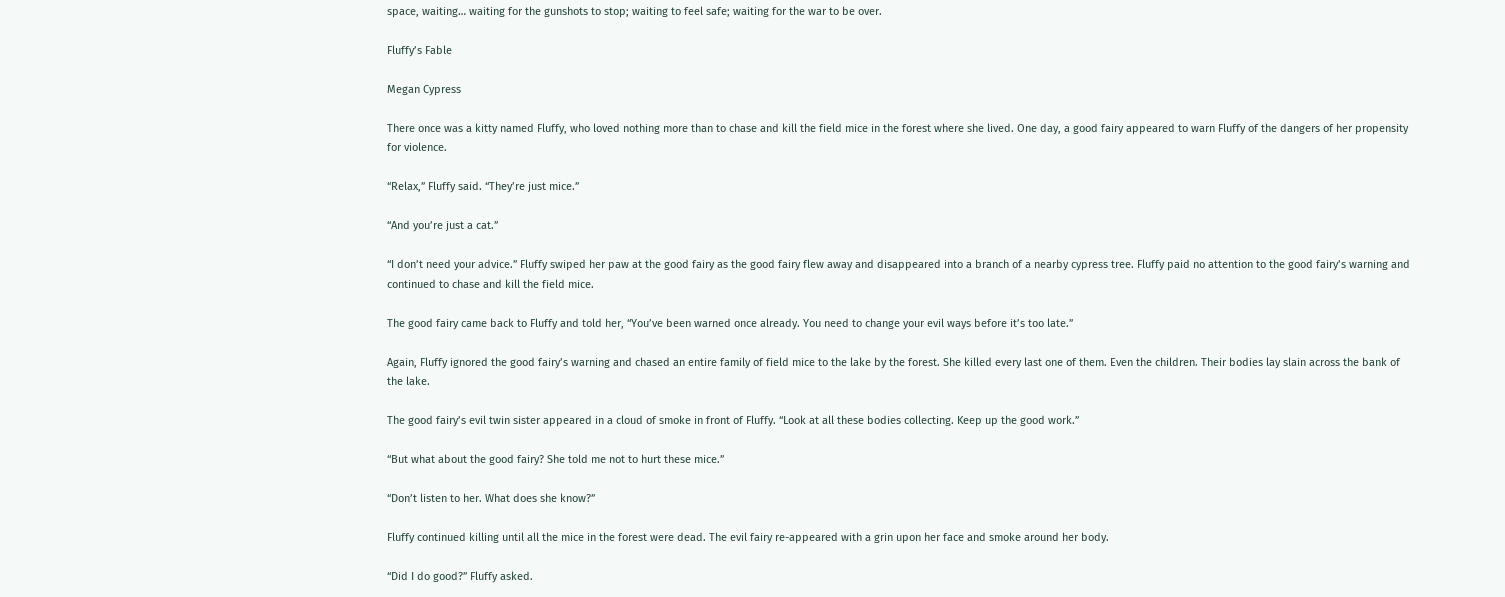space, waiting… waiting for the gunshots to stop; waiting to feel safe; waiting for the war to be over.

Fluffy’s Fable

Megan Cypress

There once was a kitty named Fluffy, who loved nothing more than to chase and kill the field mice in the forest where she lived. One day, a good fairy appeared to warn Fluffy of the dangers of her propensity for violence.

“Relax,” Fluffy said. “They’re just mice.”

“And you’re just a cat.”

“I don’t need your advice.” Fluffy swiped her paw at the good fairy as the good fairy flew away and disappeared into a branch of a nearby cypress tree. Fluffy paid no attention to the good fairy’s warning and continued to chase and kill the field mice.

The good fairy came back to Fluffy and told her, “You’ve been warned once already. You need to change your evil ways before it’s too late.”

Again, Fluffy ignored the good fairy’s warning and chased an entire family of field mice to the lake by the forest. She killed every last one of them. Even the children. Their bodies lay slain across the bank of the lake.

The good fairy’s evil twin sister appeared in a cloud of smoke in front of Fluffy. “Look at all these bodies collecting. Keep up the good work.”

“But what about the good fairy? She told me not to hurt these mice.”

“Don’t listen to her. What does she know?”

Fluffy continued killing until all the mice in the forest were dead. The evil fairy re-appeared with a grin upon her face and smoke around her body.

“Did I do good?” Fluffy asked.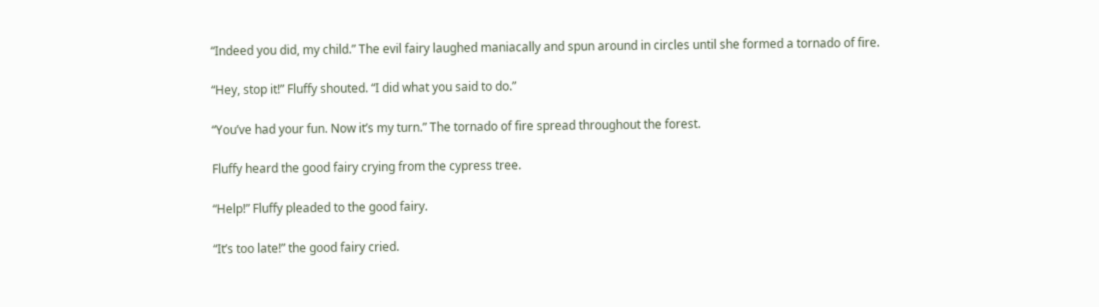“Indeed you did, my child.” The evil fairy laughed maniacally and spun around in circles until she formed a tornado of fire.

“Hey, stop it!” Fluffy shouted. “I did what you said to do.”

“You’ve had your fun. Now it’s my turn.” The tornado of fire spread throughout the forest.

Fluffy heard the good fairy crying from the cypress tree.

“Help!” Fluffy pleaded to the good fairy.

“It’s too late!” the good fairy cried.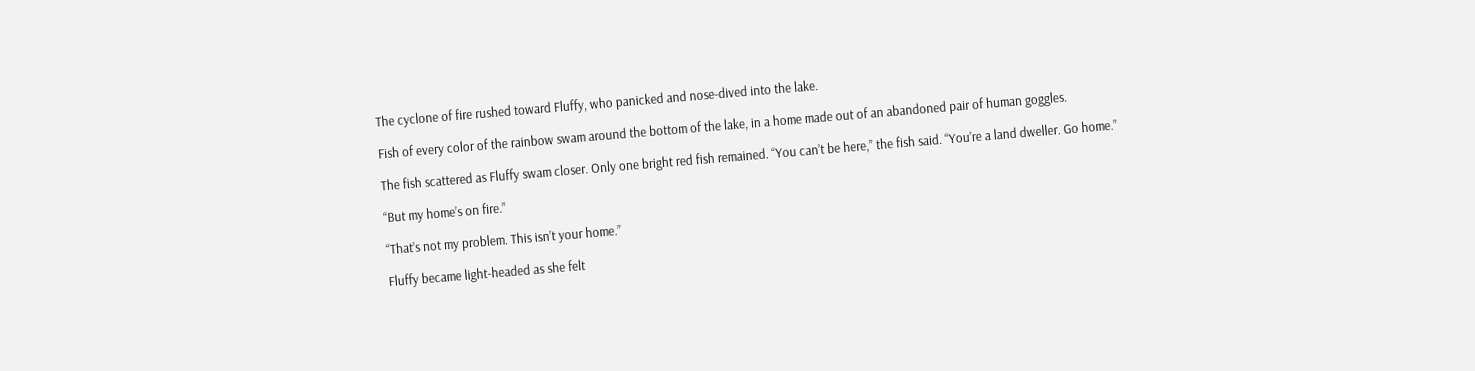The cyclone of fire rushed toward Fluffy, who panicked and nose-dived into the lake.

Fish of every color of the rainbow swam around the bottom of the lake, in a home made out of an abandoned pair of human goggles.

The fish scattered as Fluffy swam closer. Only one bright red fish remained. “You can’t be here,” the fish said. “You’re a land dweller. Go home.”

“But my home’s on fire.”

“That’s not my problem. This isn’t your home.”

Fluffy became light-headed as she felt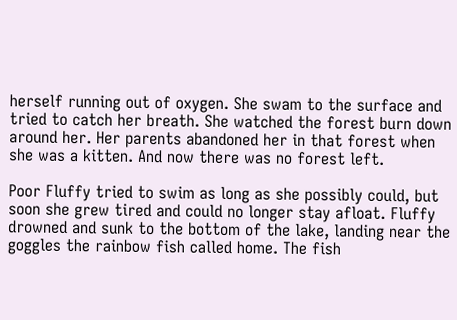herself running out of oxygen. She swam to the surface and tried to catch her breath. She watched the forest burn down around her. Her parents abandoned her in that forest when she was a kitten. And now there was no forest left.

Poor Fluffy tried to swim as long as she possibly could, but soon she grew tired and could no longer stay afloat. Fluffy drowned and sunk to the bottom of the lake, landing near the goggles the rainbow fish called home. The fish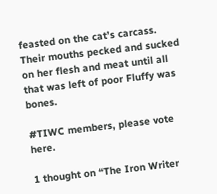feasted on the cat’s carcass. Their mouths pecked and sucked on her flesh and meat until all that was left of poor Fluffy was bones.

#TIWC members, please vote here.

1 thought on “The Iron Writer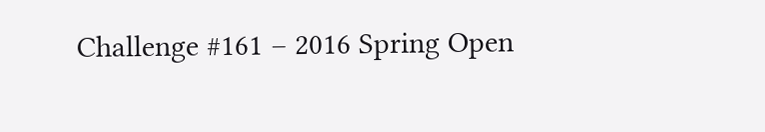Challenge #161 – 2016 Spring Open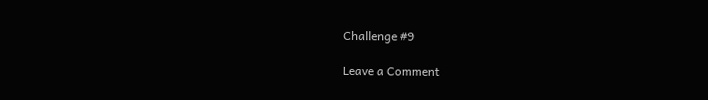Challenge #9

Leave a Comment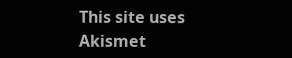This site uses Akismet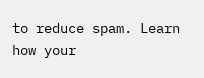to reduce spam. Learn how your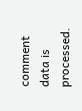comment data is processed.